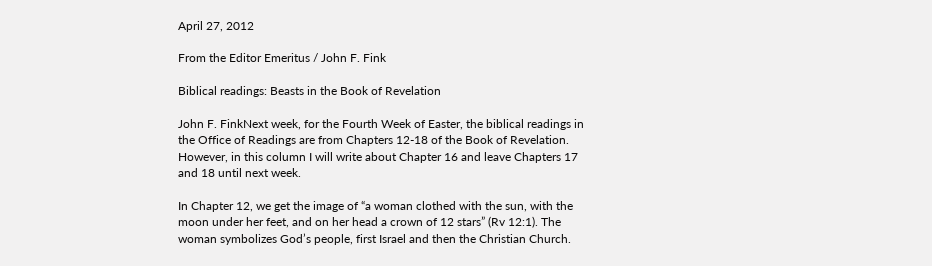April 27, 2012

From the Editor Emeritus / John F. Fink

Biblical readings: Beasts in the Book of Revelation

John F. FinkNext week, for the Fourth Week of Easter, the biblical readings in the Office of Readings are from Chapters 12-18 of the Book of Revelation. However, in this column I will write about Chapter 16 and leave Chapters 17 and 18 until next week.

In Chapter 12, we get the image of “a woman clothed with the sun, with the moon under her feet, and on her head a crown of 12 stars” (Rv 12:1). The woman symbolizes God’s people, first Israel and then the Christian Church.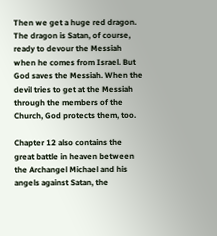Then we get a huge red dragon. The dragon is Satan, of course, ready to devour the Messiah when he comes from Israel. But God saves the Messiah. When the devil tries to get at the Messiah through the members of the Church, God protects them, too.

Chapter 12 also contains the great battle in heaven between the Archangel Michael and his angels against Satan, the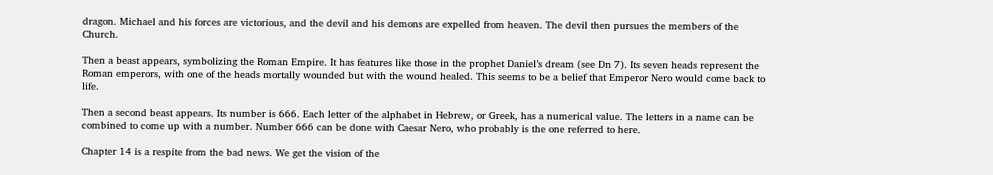dragon. Michael and his forces are victorious, and the devil and his demons are expelled from heaven. The devil then pursues the members of the Church.

Then a beast appears, symbolizing the Roman Empire. It has features like those in the prophet Daniel’s dream (see Dn 7). Its seven heads represent the Roman emperors, with one of the heads mortally wounded but with the wound healed. This seems to be a belief that Emperor Nero would come back to life.

Then a second beast appears. Its number is 666. Each letter of the alphabet in Hebrew, or Greek, has a numerical value. The letters in a name can be combined to come up with a number. Number 666 can be done with Caesar Nero, who probably is the one referred to here.

Chapter 14 is a respite from the bad news. We get the vision of the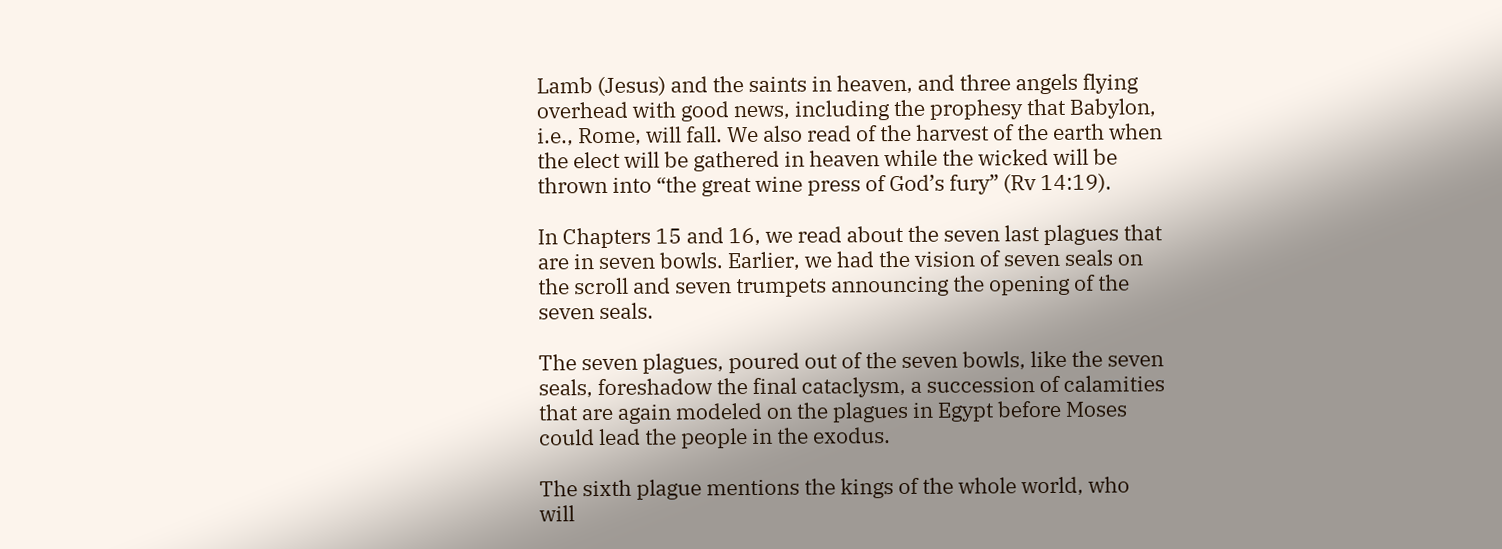Lamb (Jesus) and the saints in heaven, and three angels flying overhead with good news, including the prophesy that Babylon, i.e., Rome, will fall. We also read of the harvest of the earth when the elect will be gathered in heaven while the wicked will be thrown into “the great wine press of God’s fury” (Rv 14:19).

In Chapters 15 and 16, we read about the seven last plagues that are in seven bowls. Earlier, we had the vision of seven seals on the scroll and seven trumpets announcing the opening of the seven seals.

The seven plagues, poured out of the seven bowls, like the seven seals, foreshadow the final cataclysm, a succession of calamities that are again modeled on the plagues in Egypt before Moses could lead the people in the exodus.

The sixth plague mentions the kings of the whole world, who will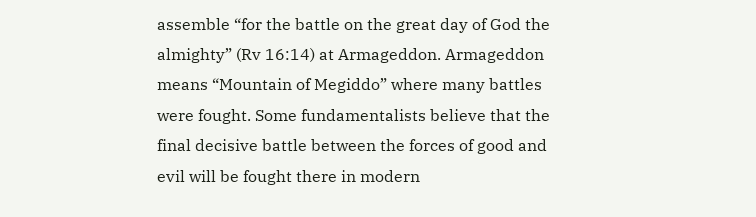assemble “for the battle on the great day of God the almighty” (Rv 16:14) at Armageddon. Armageddon means “Mountain of Megiddo” where many battles were fought. Some fundamentalists believe that the final decisive battle between the forces of good and evil will be fought there in modern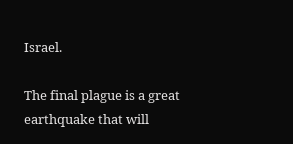Israel.

The final plague is a great earthquake that will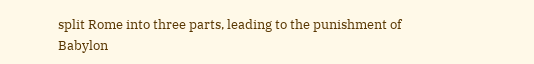split Rome into three parts, leading to the punishment of Babylon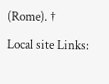(Rome). †

Local site Links: